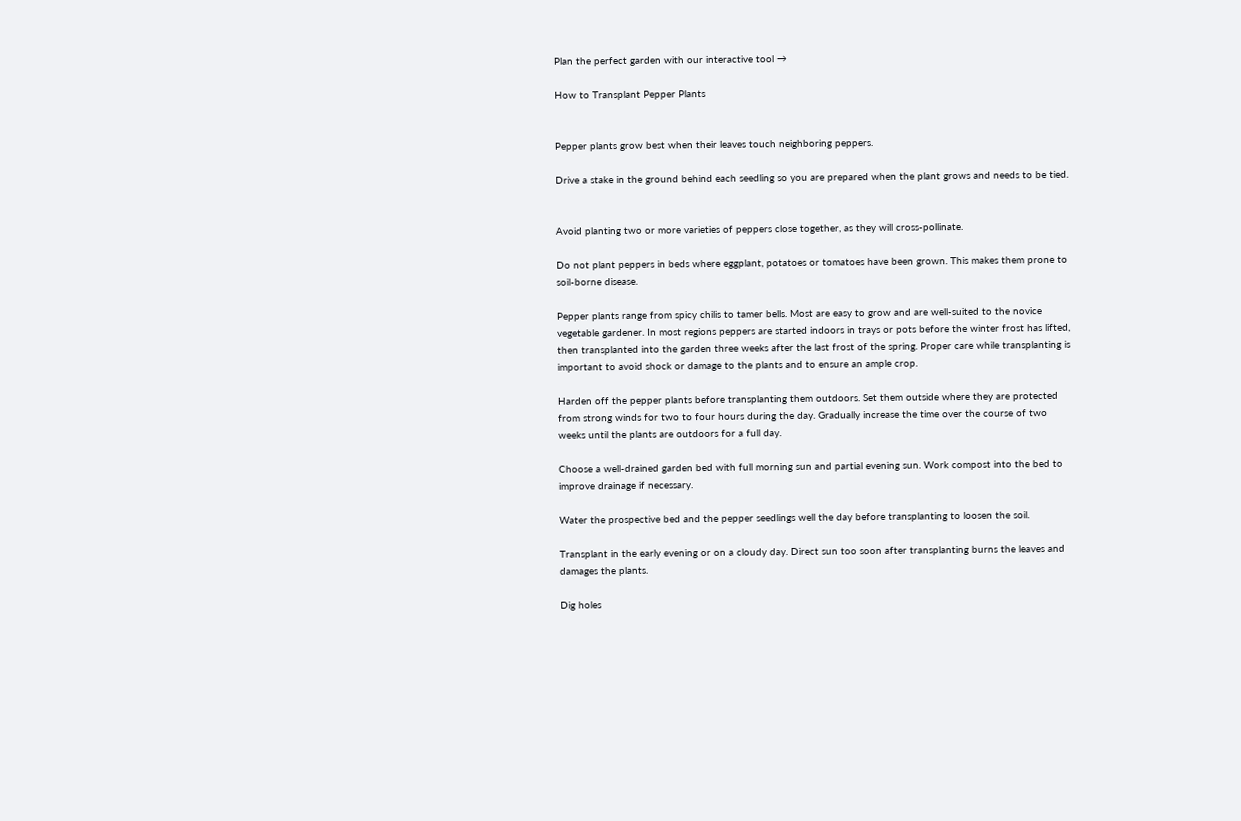Plan the perfect garden with our interactive tool →

How to Transplant Pepper Plants


Pepper plants grow best when their leaves touch neighboring peppers.

Drive a stake in the ground behind each seedling so you are prepared when the plant grows and needs to be tied.


Avoid planting two or more varieties of peppers close together, as they will cross-pollinate.

Do not plant peppers in beds where eggplant, potatoes or tomatoes have been grown. This makes them prone to soil-borne disease.

Pepper plants range from spicy chilis to tamer bells. Most are easy to grow and are well-suited to the novice vegetable gardener. In most regions peppers are started indoors in trays or pots before the winter frost has lifted, then transplanted into the garden three weeks after the last frost of the spring. Proper care while transplanting is important to avoid shock or damage to the plants and to ensure an ample crop.

Harden off the pepper plants before transplanting them outdoors. Set them outside where they are protected from strong winds for two to four hours during the day. Gradually increase the time over the course of two weeks until the plants are outdoors for a full day.

Choose a well-drained garden bed with full morning sun and partial evening sun. Work compost into the bed to improve drainage if necessary.

Water the prospective bed and the pepper seedlings well the day before transplanting to loosen the soil.

Transplant in the early evening or on a cloudy day. Direct sun too soon after transplanting burns the leaves and damages the plants.

Dig holes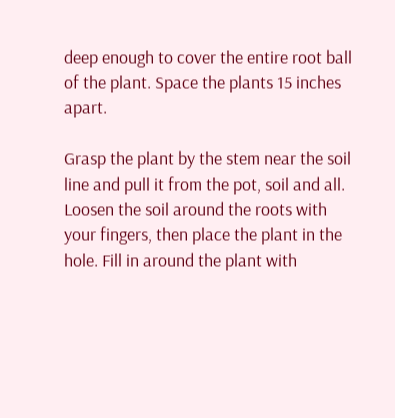deep enough to cover the entire root ball of the plant. Space the plants 15 inches apart.

Grasp the plant by the stem near the soil line and pull it from the pot, soil and all. Loosen the soil around the roots with your fingers, then place the plant in the hole. Fill in around the plant with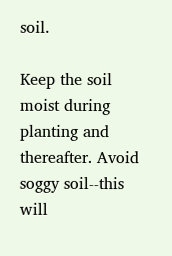soil.

Keep the soil moist during planting and thereafter. Avoid soggy soil--this will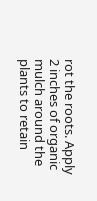rot the roots. Apply 2 inches of organic mulch around the plants to retain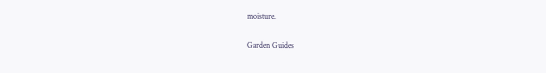moisture.

Garden Guides